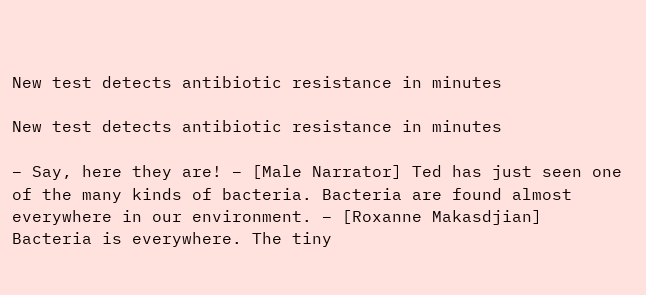New test detects antibiotic resistance in minutes

New test detects antibiotic resistance in minutes

– Say, here they are! – [Male Narrator] Ted has just seen one of the many kinds of bacteria. Bacteria are found almost
everywhere in our environment. – [Roxanne Makasdjian]
Bacteria is everywhere. The tiny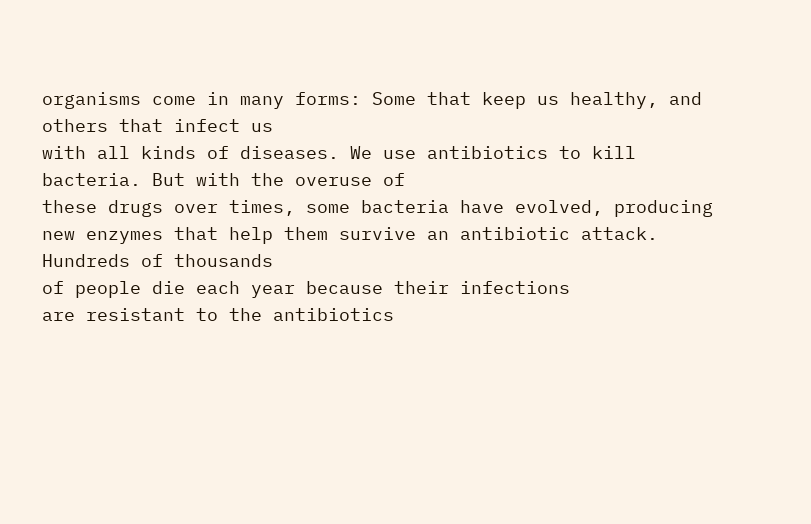organisms come in many forms: Some that keep us healthy, and others that infect us
with all kinds of diseases. We use antibiotics to kill bacteria. But with the overuse of
these drugs over times, some bacteria have evolved, producing new enzymes that help them survive an antibiotic attack. Hundreds of thousands
of people die each year because their infections
are resistant to the antibiotics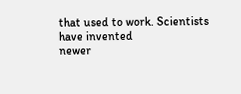that used to work. Scientists have invented
newer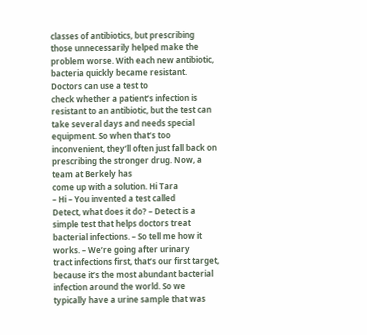classes of antibiotics, but prescribing those unnecessarily helped make the problem worse. With each new antibiotic,
bacteria quickly became resistant. Doctors can use a test to
check whether a patient’s infection is resistant to an antibiotic, but the test can take several days and needs special equipment. So when that’s too inconvenient, they’ll often just fall back on prescribing the stronger drug. Now, a team at Berkely has
come up with a solution. Hi Tara
– Hi – You invented a test called
Detect, what does it do? – Detect is a simple test that helps doctors treat bacterial infections. – So tell me how it works. – We’re going after urinary
tract infections first, that’s our first target,
because it’s the most abundant bacterial infection around the world. So we typically have a urine sample that was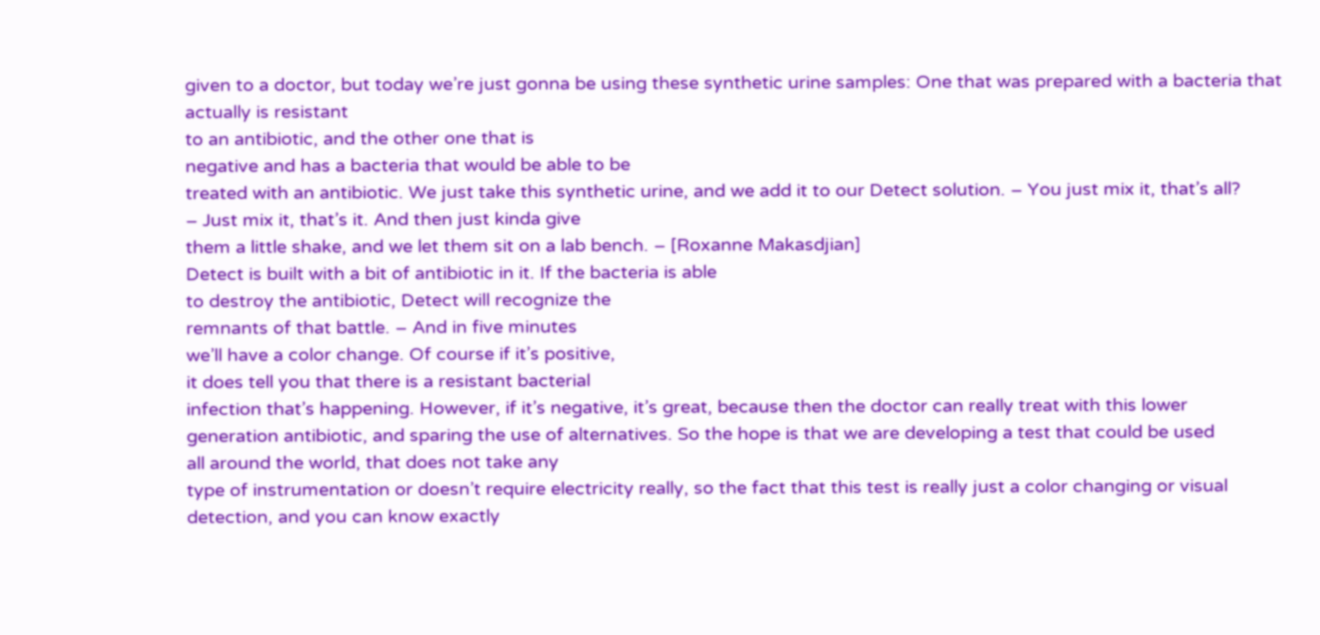given to a doctor, but today we’re just gonna be using these synthetic urine samples: One that was prepared with a bacteria that actually is resistant
to an antibiotic, and the other one that is
negative and has a bacteria that would be able to be
treated with an antibiotic. We just take this synthetic urine, and we add it to our Detect solution. – You just mix it, that’s all?
– Just mix it, that’s it. And then just kinda give
them a little shake, and we let them sit on a lab bench. – [Roxanne Makasdjian]
Detect is built with a bit of antibiotic in it. If the bacteria is able
to destroy the antibiotic, Detect will recognize the
remnants of that battle. – And in five minutes
we’ll have a color change. Of course if it’s positive,
it does tell you that there is a resistant bacterial
infection that’s happening. However, if it’s negative, it’s great, because then the doctor can really treat with this lower
generation antibiotic, and sparing the use of alternatives. So the hope is that we are developing a test that could be used
all around the world, that does not take any
type of instrumentation or doesn’t require electricity really, so the fact that this test is really just a color changing or visual detection, and you can know exactly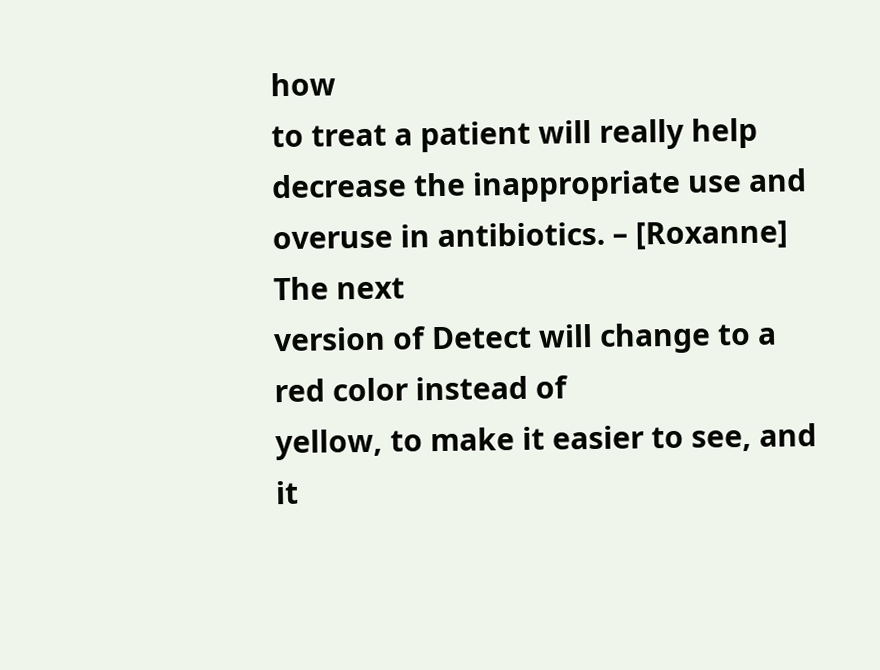how
to treat a patient will really help decrease the inappropriate use and overuse in antibiotics. – [Roxanne] The next
version of Detect will change to a red color instead of
yellow, to make it easier to see, and it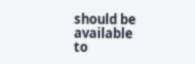should be available
to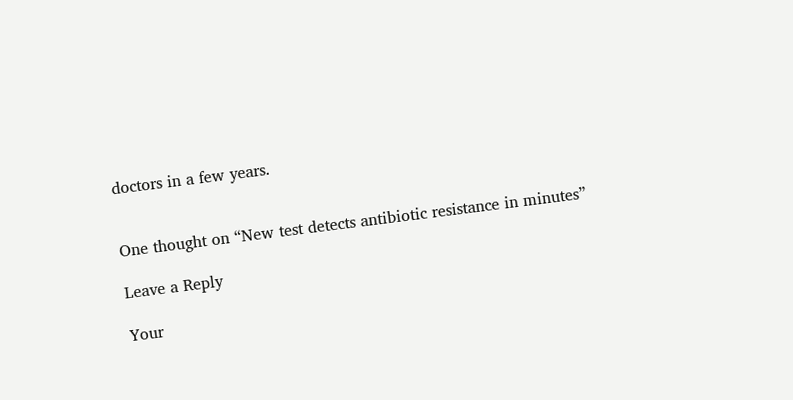doctors in a few years.


One thought on “New test detects antibiotic resistance in minutes”

Leave a Reply

Your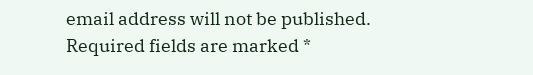email address will not be published. Required fields are marked *